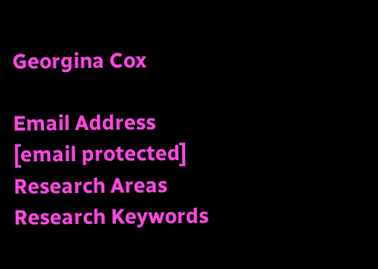Georgina Cox

Email Address
[email protected]
Research Areas
Research Keywords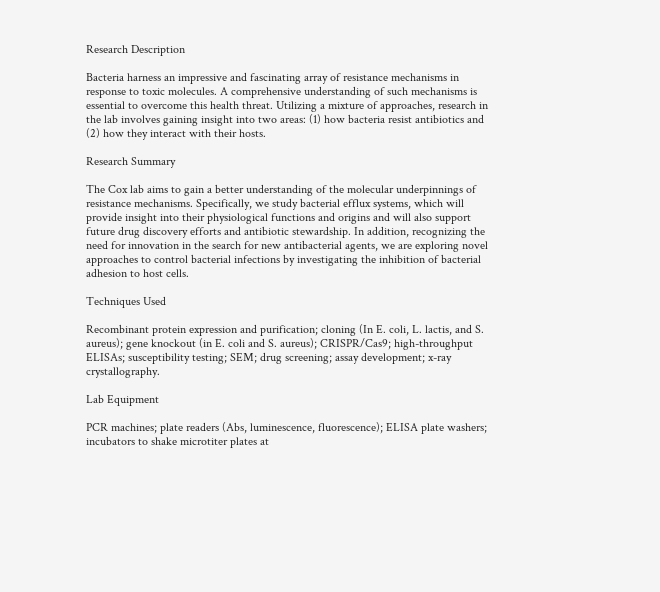Research Description

Bacteria harness an impressive and fascinating array of resistance mechanisms in response to toxic molecules. A comprehensive understanding of such mechanisms is essential to overcome this health threat. Utilizing a mixture of approaches, research in the lab involves gaining insight into two areas: (1) how bacteria resist antibiotics and (2) how they interact with their hosts.

Research Summary

The Cox lab aims to gain a better understanding of the molecular underpinnings of resistance mechanisms. Specifically, we study bacterial efflux systems, which will provide insight into their physiological functions and origins and will also support future drug discovery efforts and antibiotic stewardship. In addition, recognizing the need for innovation in the search for new antibacterial agents, we are exploring novel approaches to control bacterial infections by investigating the inhibition of bacterial adhesion to host cells.

Techniques Used

Recombinant protein expression and purification; cloning (In E. coli, L. lactis, and S. aureus); gene knockout (in E. coli and S. aureus); CRISPR/Cas9; high-throughput ELISAs; susceptibility testing; SEM; drug screening; assay development; x-ray crystallography.

Lab Equipment

PCR machines; plate readers (Abs, luminescence, fluorescence); ELISA plate washers; incubators to shake microtiter plates at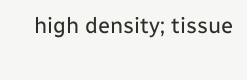high density; tissue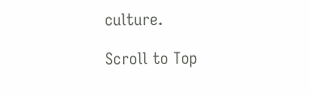culture.

Scroll to Top